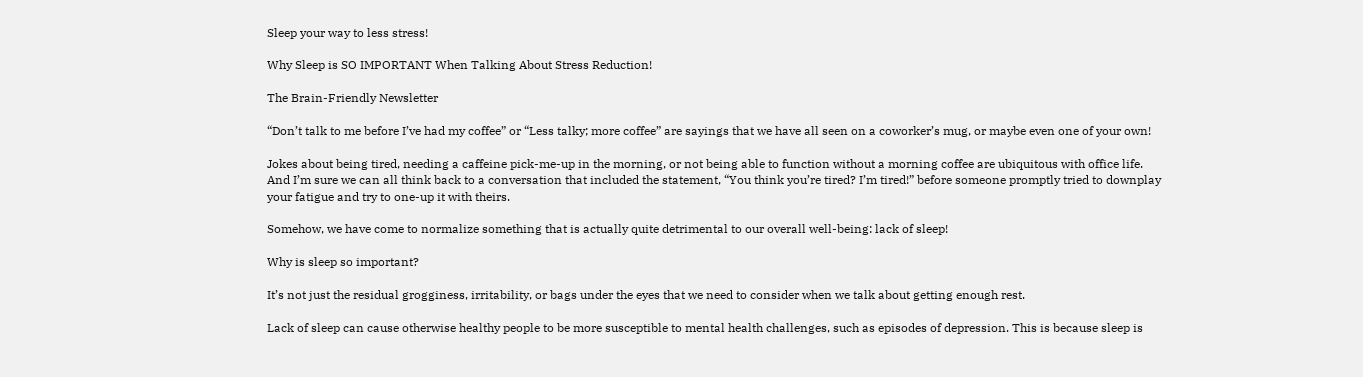Sleep your way to less stress!

Why Sleep is SO IMPORTANT When Talking About Stress Reduction!

The Brain-Friendly Newsletter

“Don’t talk to me before I’ve had my coffee” or “Less talky; more coffee” are sayings that we have all seen on a coworker’s mug, or maybe even one of your own!

Jokes about being tired, needing a caffeine pick-me-up in the morning, or not being able to function without a morning coffee are ubiquitous with office life. And I’m sure we can all think back to a conversation that included the statement, “You think you’re tired? I’m tired!” before someone promptly tried to downplay your fatigue and try to one-up it with theirs.

Somehow, we have come to normalize something that is actually quite detrimental to our overall well-being: lack of sleep!

Why is sleep so important?

It’s not just the residual grogginess, irritability, or bags under the eyes that we need to consider when we talk about getting enough rest.

Lack of sleep can cause otherwise healthy people to be more susceptible to mental health challenges, such as episodes of depression. This is because sleep is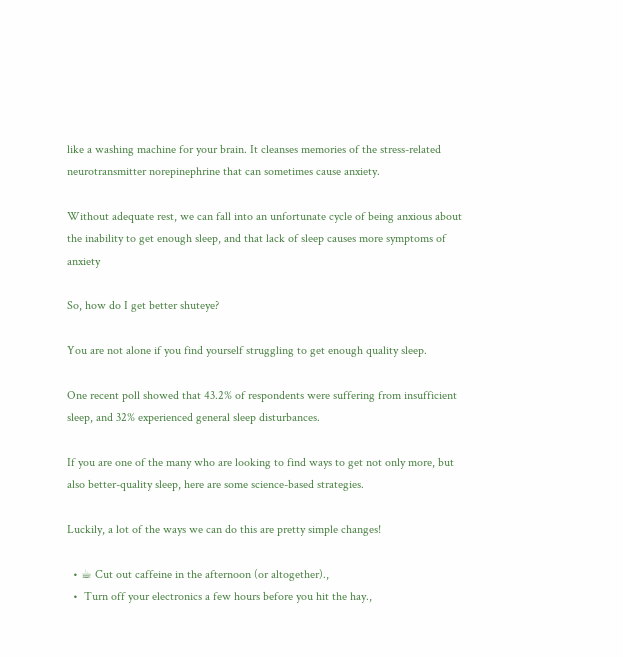like a washing machine for your brain. It cleanses memories of the stress-related neurotransmitter norepinephrine that can sometimes cause anxiety.

Without adequate rest, we can fall into an unfortunate cycle of being anxious about the inability to get enough sleep, and that lack of sleep causes more symptoms of anxiety

So, how do I get better shuteye?

You are not alone if you find yourself struggling to get enough quality sleep.

One recent poll showed that 43.2% of respondents were suffering from insufficient sleep, and 32% experienced general sleep disturbances.

If you are one of the many who are looking to find ways to get not only more, but also better-quality sleep, here are some science-based strategies.

Luckily, a lot of the ways we can do this are pretty simple changes!

  • ☕ Cut out caffeine in the afternoon (or altogether).,
  •  Turn off your electronics a few hours before you hit the hay.,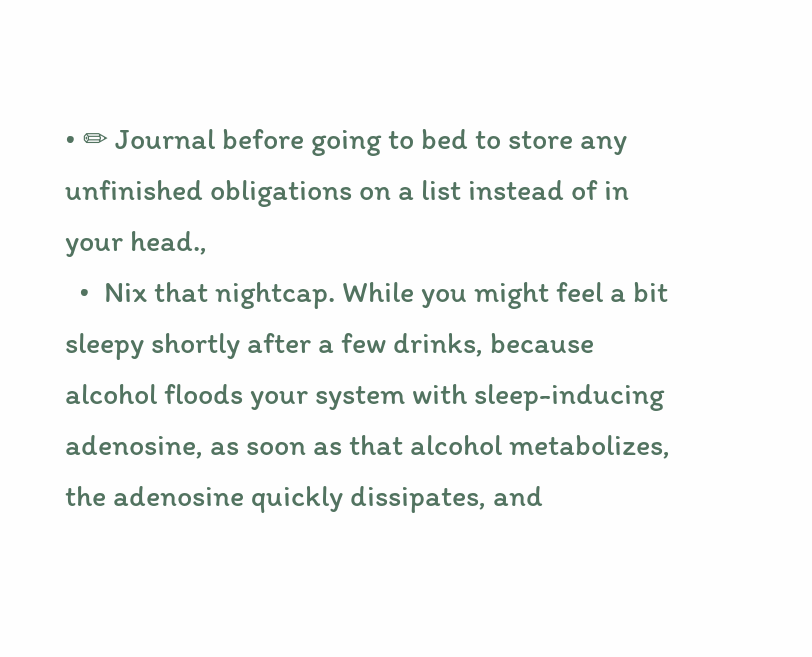• ✏ Journal before going to bed to store any unfinished obligations on a list instead of in your head.,
  •  Nix that nightcap. While you might feel a bit sleepy shortly after a few drinks, because alcohol floods your system with sleep-inducing adenosine, as soon as that alcohol metabolizes, the adenosine quickly dissipates, and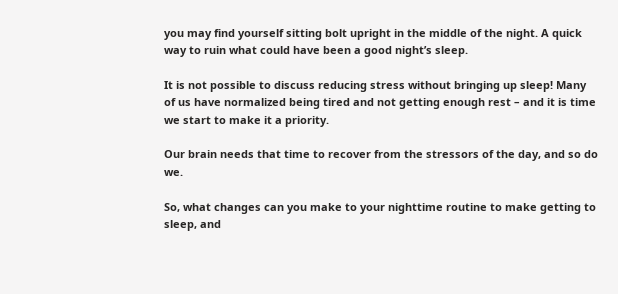you may find yourself sitting bolt upright in the middle of the night. A quick way to ruin what could have been a good night’s sleep.

It is not possible to discuss reducing stress without bringing up sleep! Many of us have normalized being tired and not getting enough rest – and it is time we start to make it a priority.

Our brain needs that time to recover from the stressors of the day, and so do we.

So, what changes can you make to your nighttime routine to make getting to sleep, and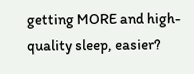getting MORE and high-quality sleep, easier?